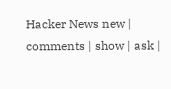Hacker News new | comments | show | ask |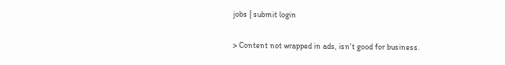jobs | submit login

> Content not wrapped in ads, isn't good for business.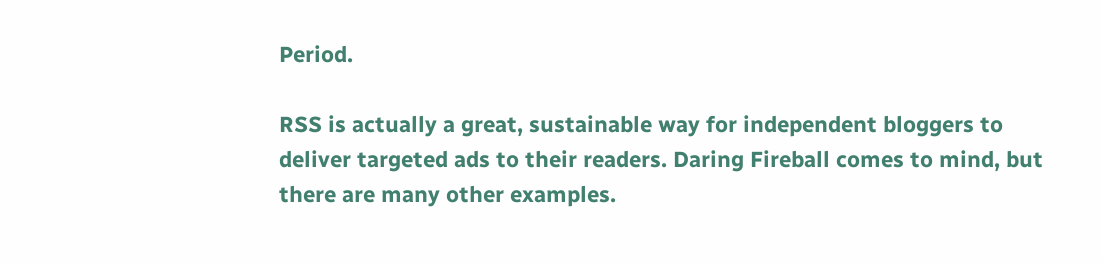Period.

RSS is actually a great, sustainable way for independent bloggers to deliver targeted ads to their readers. Daring Fireball comes to mind, but there are many other examples.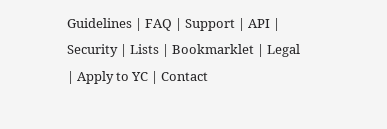Guidelines | FAQ | Support | API | Security | Lists | Bookmarklet | Legal | Apply to YC | Contact